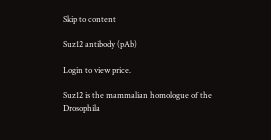Skip to content

Suz12 antibody (pAb)

Login to view price.

Suz12 is the mammalian homologue of the Drosophila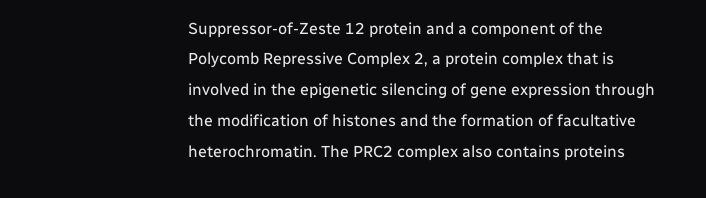Suppressor-of-Zeste 12 protein and a component of the Polycomb Repressive Complex 2, a protein complex that is involved in the epigenetic silencing of gene expression through the modification of histones and the formation of facultative heterochromatin. The PRC2 complex also contains proteins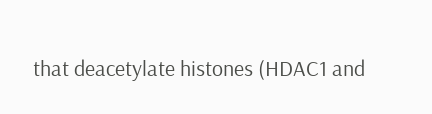that deacetylate histones (HDAC1 and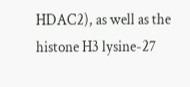HDAC2), as well as the histone H3 lysine-27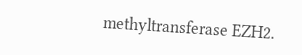methyltransferase EZH2.